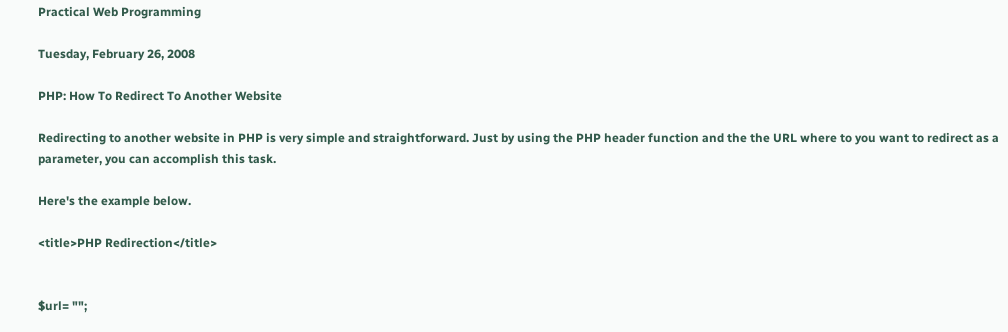Practical Web Programming

Tuesday, February 26, 2008

PHP: How To Redirect To Another Website

Redirecting to another website in PHP is very simple and straightforward. Just by using the PHP header function and the the URL where to you want to redirect as a parameter, you can accomplish this task.

Here's the example below.

<title>PHP Redirection</title>


$url= "";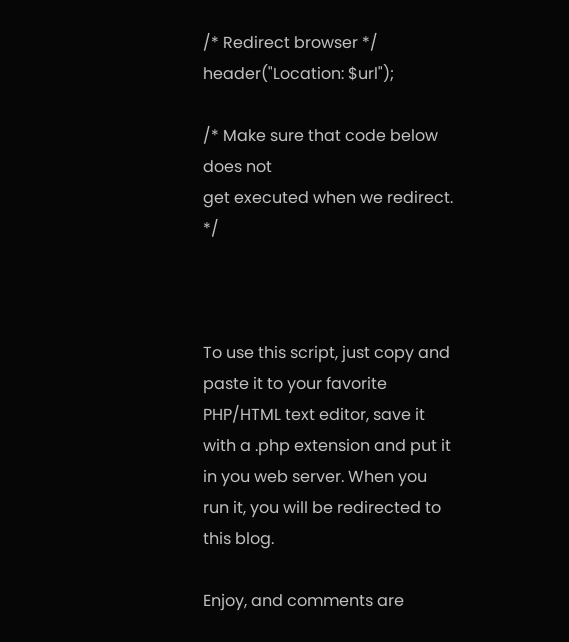/* Redirect browser */
header("Location: $url");

/* Make sure that code below does not
get executed when we redirect. */



To use this script, just copy and paste it to your favorite PHP/HTML text editor, save it with a .php extension and put it in you web server. When you run it, you will be redirected to this blog.

Enjoy, and comments are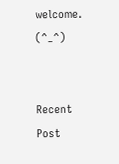welcome. (^_^)


Recent Post